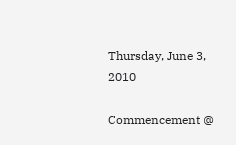Thursday, June 3, 2010

Commencement @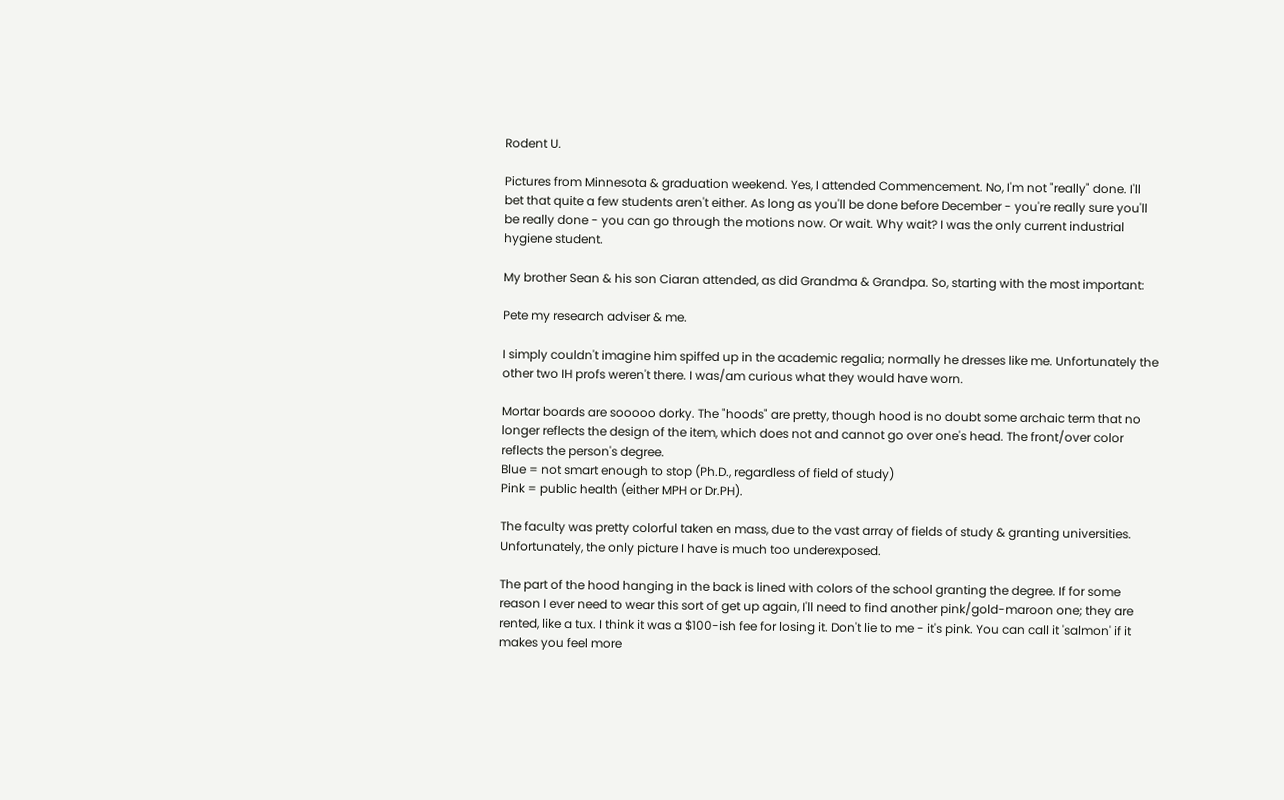Rodent U.

Pictures from Minnesota & graduation weekend. Yes, I attended Commencement. No, I'm not "really" done. I'll bet that quite a few students aren't either. As long as you'll be done before December - you're really sure you'll be really done - you can go through the motions now. Or wait. Why wait? I was the only current industrial hygiene student.

My brother Sean & his son Ciaran attended, as did Grandma & Grandpa. So, starting with the most important:

Pete my research adviser & me.

I simply couldn't imagine him spiffed up in the academic regalia; normally he dresses like me. Unfortunately the other two IH profs weren't there. I was/am curious what they would have worn.

Mortar boards are sooooo dorky. The "hoods" are pretty, though hood is no doubt some archaic term that no longer reflects the design of the item, which does not and cannot go over one's head. The front/over color reflects the person's degree.
Blue = not smart enough to stop (Ph.D., regardless of field of study)
Pink = public health (either MPH or Dr.PH).

The faculty was pretty colorful taken en mass, due to the vast array of fields of study & granting universities. Unfortunately, the only picture I have is much too underexposed.

The part of the hood hanging in the back is lined with colors of the school granting the degree. If for some reason I ever need to wear this sort of get up again, I'll need to find another pink/gold-maroon one; they are rented, like a tux. I think it was a $100-ish fee for losing it. Don't lie to me - it's pink. You can call it 'salmon' if it makes you feel more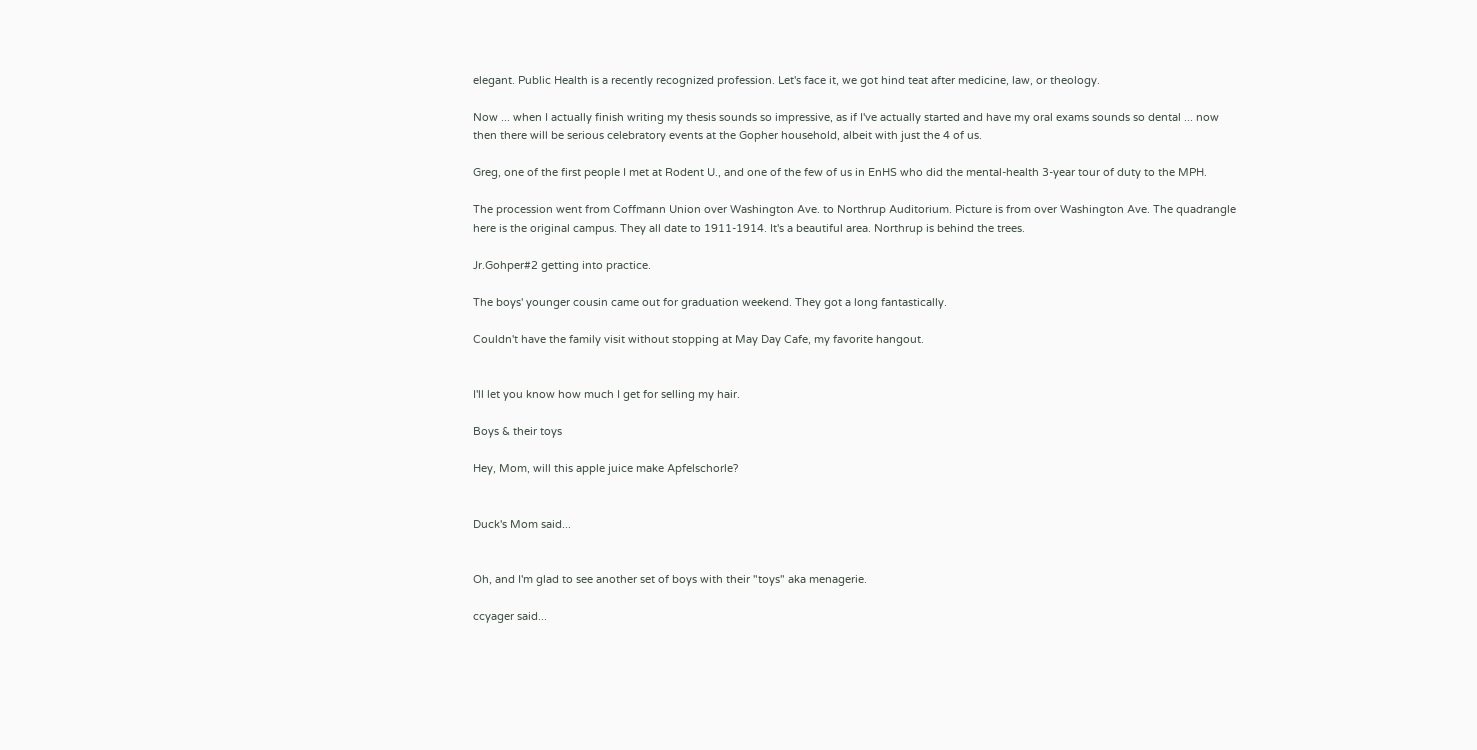elegant. Public Health is a recently recognized profession. Let's face it, we got hind teat after medicine, law, or theology.

Now ... when I actually finish writing my thesis sounds so impressive, as if I've actually started and have my oral exams sounds so dental ... now then there will be serious celebratory events at the Gopher household, albeit with just the 4 of us.

Greg, one of the first people I met at Rodent U., and one of the few of us in EnHS who did the mental-health 3-year tour of duty to the MPH.

The procession went from Coffmann Union over Washington Ave. to Northrup Auditorium. Picture is from over Washington Ave. The quadrangle here is the original campus. They all date to 1911-1914. It's a beautiful area. Northrup is behind the trees.

Jr.Gohper#2 getting into practice.

The boys' younger cousin came out for graduation weekend. They got a long fantastically.

Couldn't have the family visit without stopping at May Day Cafe, my favorite hangout.


I'll let you know how much I get for selling my hair.

Boys & their toys

Hey, Mom, will this apple juice make Apfelschorle?


Duck's Mom said...


Oh, and I'm glad to see another set of boys with their "toys" aka menagerie.

ccyager said...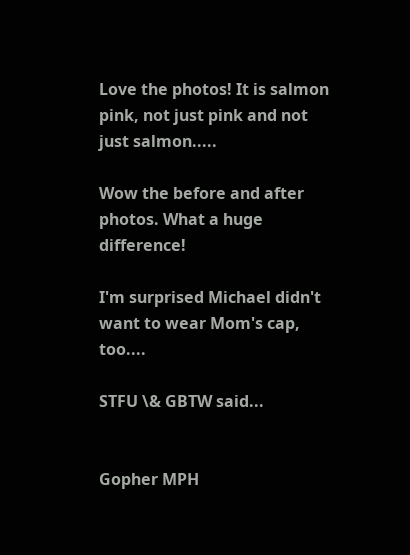Love the photos! It is salmon pink, not just pink and not just salmon.....

Wow the before and after photos. What a huge difference!

I'm surprised Michael didn't want to wear Mom's cap, too....

STFU \& GBTW said...


Gopher MPH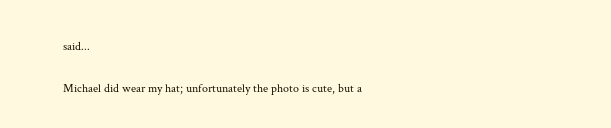said...

Michael did wear my hat; unfortunately the photo is cute, but a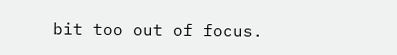bit too out of focus.